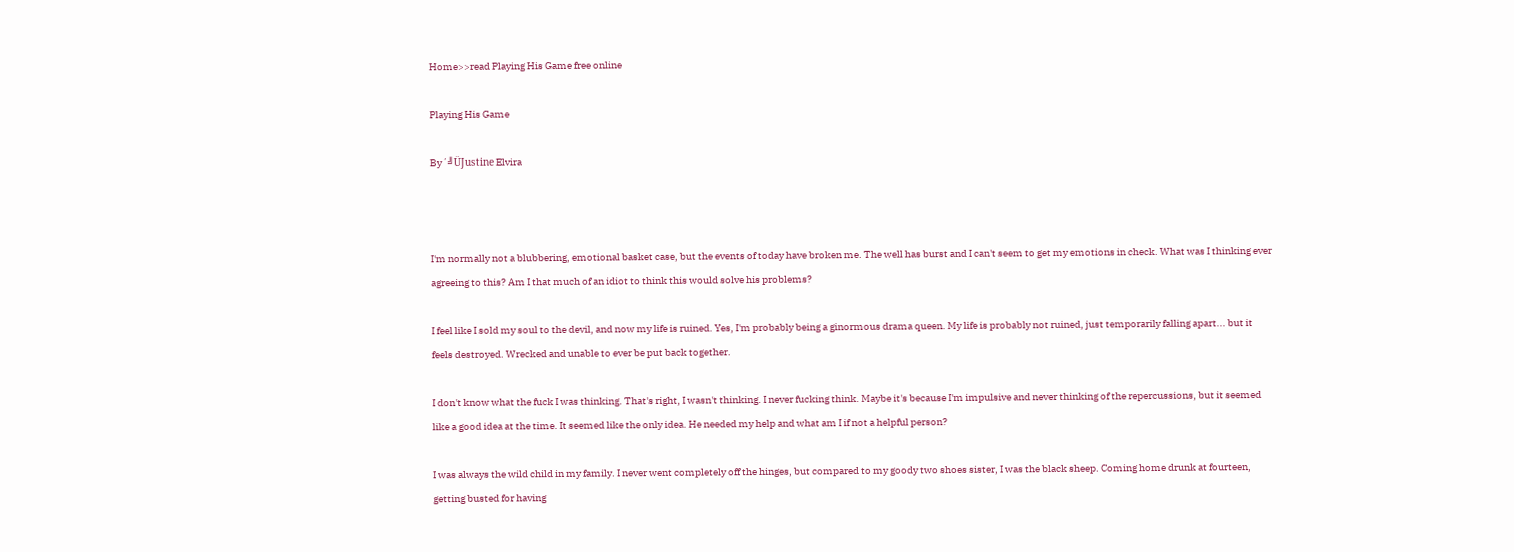Home>>read Playing His Game free online

Playing His Game

By´╝ÜJustine Elvira



I'm normally not a blubbering, emotional basket case, but the events of today have broken me. The well has burst and I can't seem to get my emotions in check. What was I thinking ever agreeing to this? Am I that much of an idiot to think this would solve his problems?

I feel like I sold my soul to the devil, and now my life is ruined. Yes, I'm probably being a ginormous drama queen. My life is probably not ruined, just temporarily falling apart... but it feels destroyed. Wrecked and unable to ever be put back together.

I don't know what the fuck I was thinking. That's right, I wasn't thinking. I never fucking think. Maybe it's because I'm impulsive and never thinking of the repercussions, but it seemed like a good idea at the time. It seemed like the only idea. He needed my help and what am I if not a helpful person?

I was always the wild child in my family. I never went completely off the hinges, but compared to my goody two shoes sister, I was the black sheep. Coming home drunk at fourteen, getting busted for having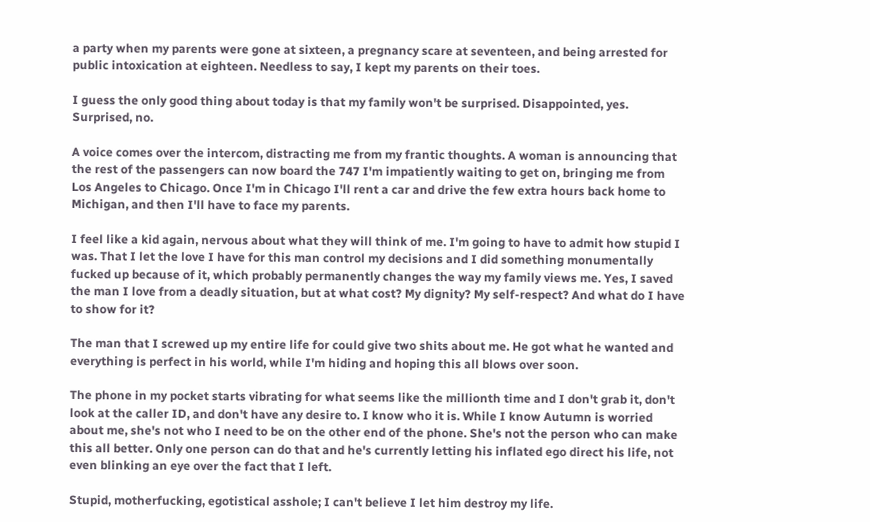a party when my parents were gone at sixteen, a pregnancy scare at seventeen, and being arrested for public intoxication at eighteen. Needless to say, I kept my parents on their toes.

I guess the only good thing about today is that my family won't be surprised. Disappointed, yes. Surprised, no.

A voice comes over the intercom, distracting me from my frantic thoughts. A woman is announcing that the rest of the passengers can now board the 747 I'm impatiently waiting to get on, bringing me from Los Angeles to Chicago. Once I'm in Chicago I'll rent a car and drive the few extra hours back home to Michigan, and then I'll have to face my parents.

I feel like a kid again, nervous about what they will think of me. I'm going to have to admit how stupid I was. That I let the love I have for this man control my decisions and I did something monumentally fucked up because of it, which probably permanently changes the way my family views me. Yes, I saved the man I love from a deadly situation, but at what cost? My dignity? My self-respect? And what do I have to show for it?

The man that I screwed up my entire life for could give two shits about me. He got what he wanted and everything is perfect in his world, while I'm hiding and hoping this all blows over soon.

The phone in my pocket starts vibrating for what seems like the millionth time and I don't grab it, don't look at the caller ID, and don't have any desire to. I know who it is. While I know Autumn is worried about me, she's not who I need to be on the other end of the phone. She's not the person who can make this all better. Only one person can do that and he's currently letting his inflated ego direct his life, not even blinking an eye over the fact that I left.

Stupid, motherfucking, egotistical asshole; I can't believe I let him destroy my life.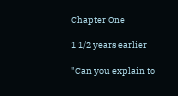Chapter One

1 1/2 years earlier

"Can you explain to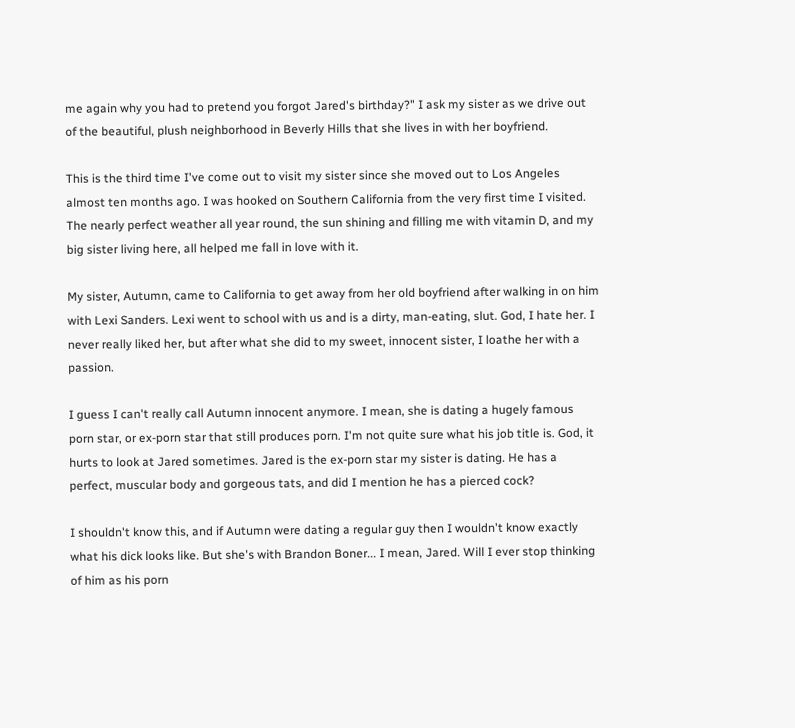me again why you had to pretend you forgot Jared's birthday?" I ask my sister as we drive out of the beautiful, plush neighborhood in Beverly Hills that she lives in with her boyfriend.

This is the third time I've come out to visit my sister since she moved out to Los Angeles almost ten months ago. I was hooked on Southern California from the very first time I visited. The nearly perfect weather all year round, the sun shining and filling me with vitamin D, and my big sister living here, all helped me fall in love with it.

My sister, Autumn, came to California to get away from her old boyfriend after walking in on him with Lexi Sanders. Lexi went to school with us and is a dirty, man-eating, slut. God, I hate her. I never really liked her, but after what she did to my sweet, innocent sister, I loathe her with a passion.

I guess I can't really call Autumn innocent anymore. I mean, she is dating a hugely famous porn star, or ex-porn star that still produces porn. I'm not quite sure what his job title is. God, it hurts to look at Jared sometimes. Jared is the ex-porn star my sister is dating. He has a perfect, muscular body and gorgeous tats, and did I mention he has a pierced cock?

I shouldn't know this, and if Autumn were dating a regular guy then I wouldn't know exactly what his dick looks like. But she's with Brandon Boner... I mean, Jared. Will I ever stop thinking of him as his porn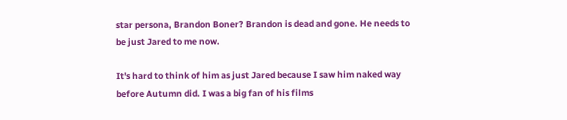star persona, Brandon Boner? Brandon is dead and gone. He needs to be just Jared to me now.

It's hard to think of him as just Jared because I saw him naked way before Autumn did. I was a big fan of his films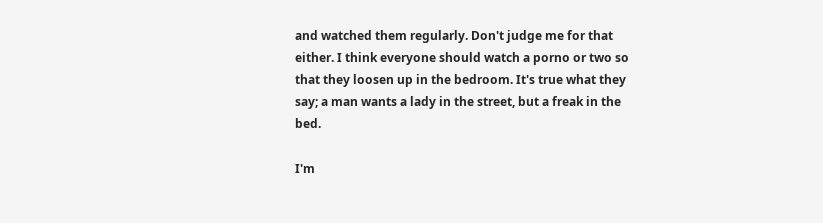and watched them regularly. Don't judge me for that either. I think everyone should watch a porno or two so that they loosen up in the bedroom. It's true what they say; a man wants a lady in the street, but a freak in the bed.

I'm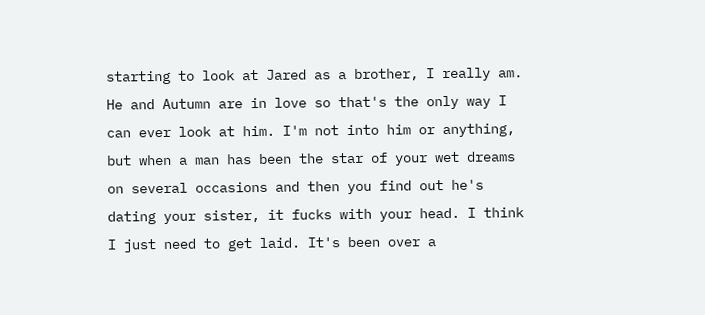starting to look at Jared as a brother, I really am. He and Autumn are in love so that's the only way I can ever look at him. I'm not into him or anything, but when a man has been the star of your wet dreams on several occasions and then you find out he's dating your sister, it fucks with your head. I think I just need to get laid. It's been over a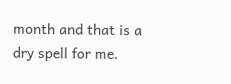month and that is a dry spell for me.